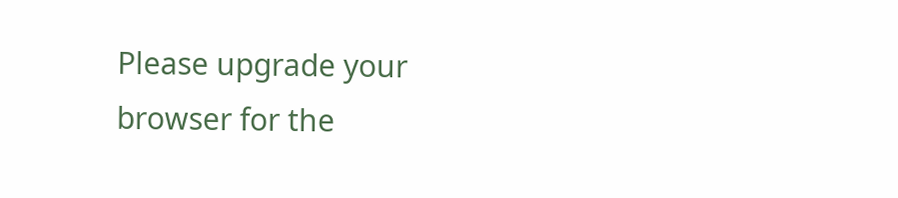Please upgrade your browser for the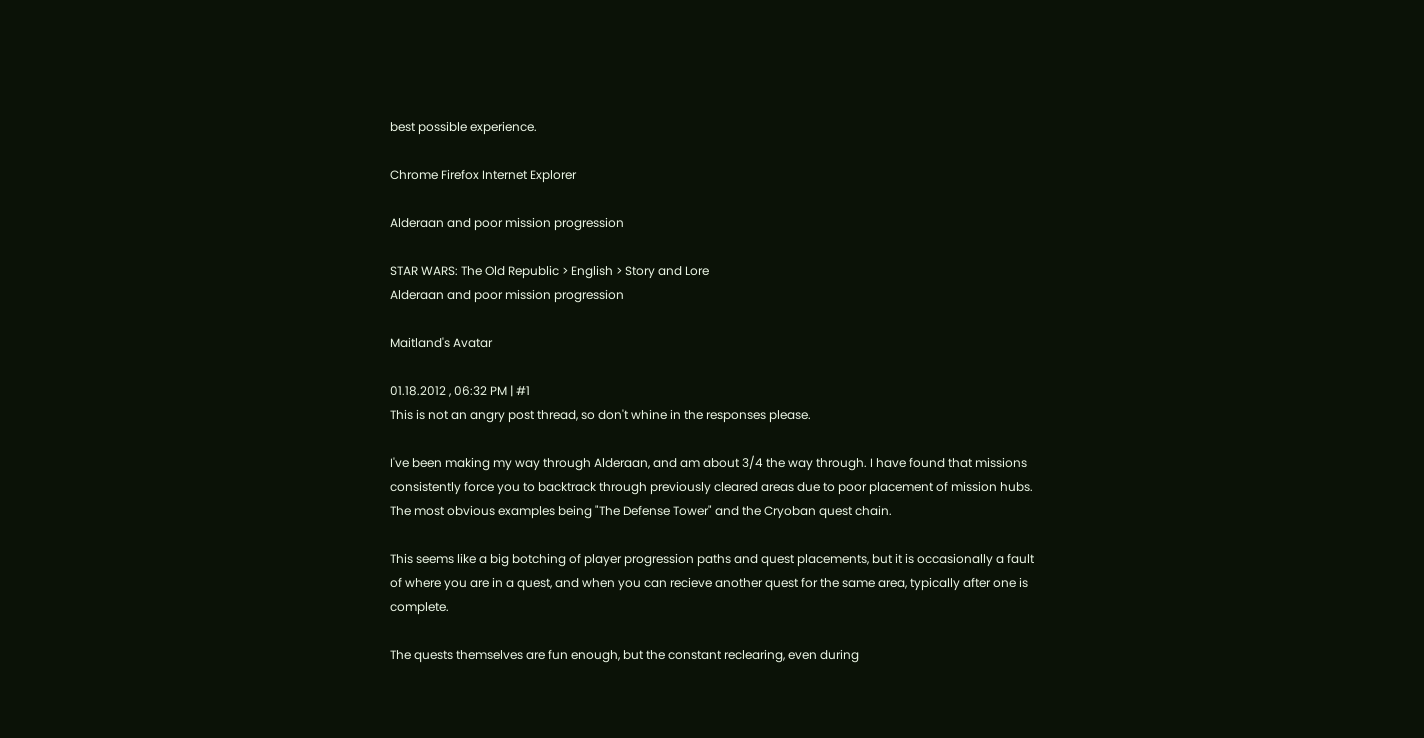best possible experience.

Chrome Firefox Internet Explorer

Alderaan and poor mission progression

STAR WARS: The Old Republic > English > Story and Lore
Alderaan and poor mission progression

Maitland's Avatar

01.18.2012 , 06:32 PM | #1
This is not an angry post thread, so don't whine in the responses please.

I've been making my way through Alderaan, and am about 3/4 the way through. I have found that missions consistently force you to backtrack through previously cleared areas due to poor placement of mission hubs. The most obvious examples being "The Defense Tower" and the Cryoban quest chain.

This seems like a big botching of player progression paths and quest placements, but it is occasionally a fault of where you are in a quest, and when you can recieve another quest for the same area, typically after one is complete.

The quests themselves are fun enough, but the constant reclearing, even during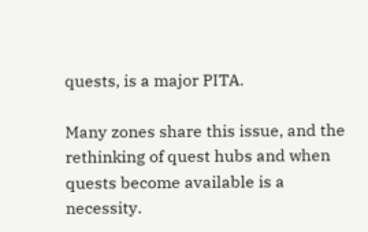quests, is a major PITA.

Many zones share this issue, and the rethinking of quest hubs and when quests become available is a necessity.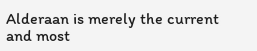Alderaan is merely the current and most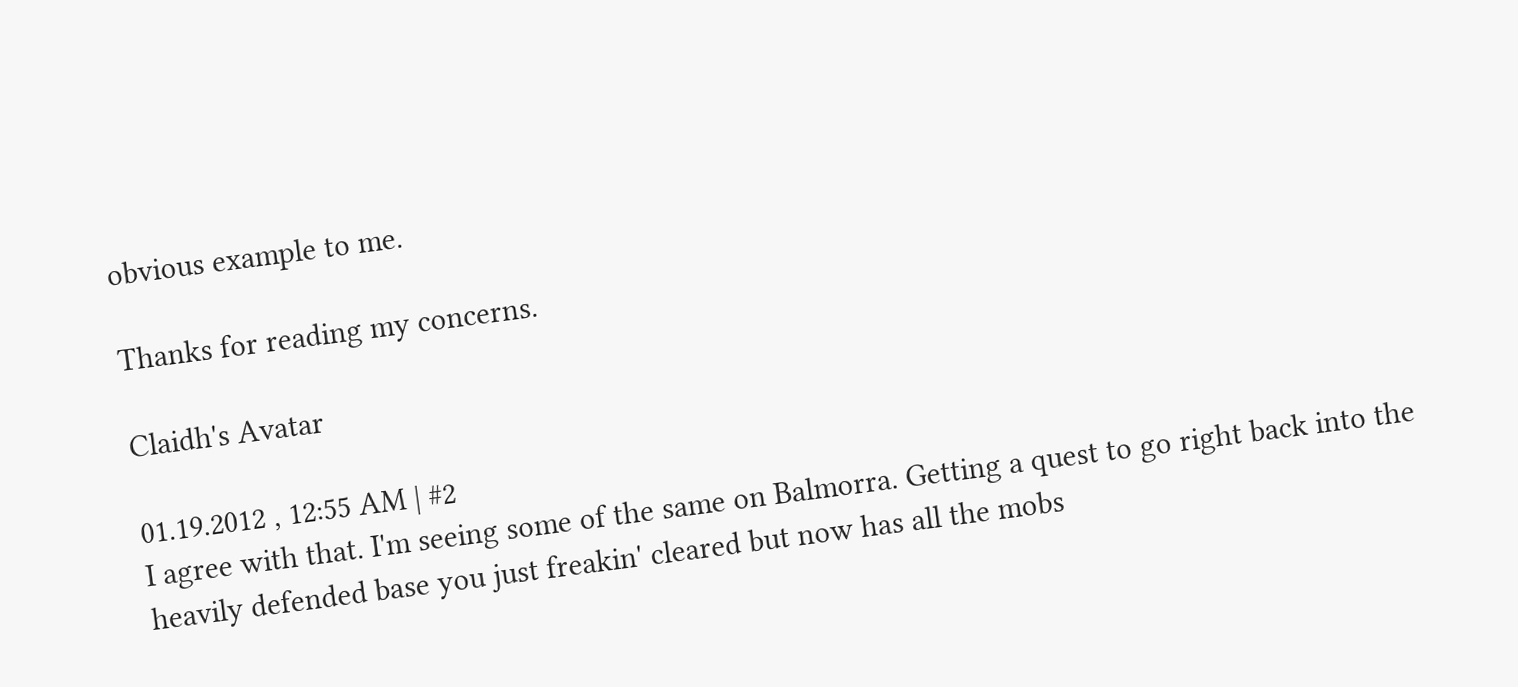obvious example to me.

Thanks for reading my concerns.

Claidh's Avatar

01.19.2012 , 12:55 AM | #2
I agree with that. I'm seeing some of the same on Balmorra. Getting a quest to go right back into the heavily defended base you just freakin' cleared but now has all the mobs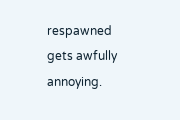respawned gets awfully annoying.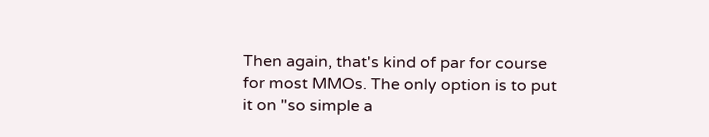Then again, that's kind of par for course for most MMOs. The only option is to put it on "so simple a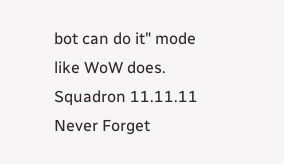bot can do it" mode like WoW does.
Squadron 11.11.11 Never Forget